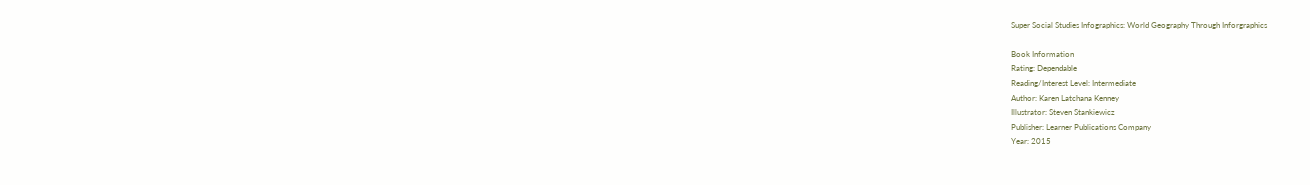Super Social Studies Infographics: World Geography Through Inforgraphics

Book Information
Rating: Dependable
Reading/Interest Level: Intermediate
Author: Karen Latchana Kenney
Illustrator: Steven Stankiewicz
Publisher: Learner Publications Company
Year: 2015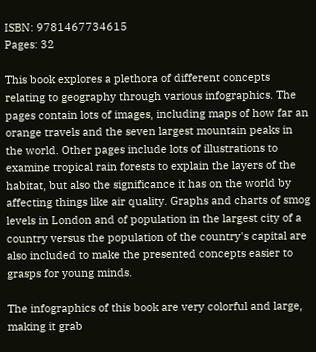ISBN: 9781467734615
Pages: 32

This book explores a plethora of different concepts relating to geography through various infographics. The pages contain lots of images, including maps of how far an orange travels and the seven largest mountain peaks in the world. Other pages include lots of illustrations to examine tropical rain forests to explain the layers of the habitat, but also the significance it has on the world by affecting things like air quality. Graphs and charts of smog levels in London and of population in the largest city of a country versus the population of the country's capital are also included to make the presented concepts easier to grasps for young minds.

The infographics of this book are very colorful and large, making it grab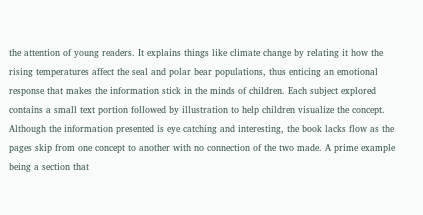the attention of young readers. It explains things like climate change by relating it how the rising temperatures affect the seal and polar bear populations, thus enticing an emotional response that makes the information stick in the minds of children. Each subject explored contains a small text portion followed by illustration to help children visualize the concept. Although the information presented is eye catching and interesting, the book lacks flow as the pages skip from one concept to another with no connection of the two made. A prime example being a section that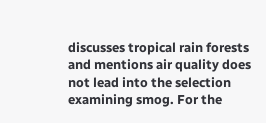discusses tropical rain forests and mentions air quality does not lead into the selection examining smog. For the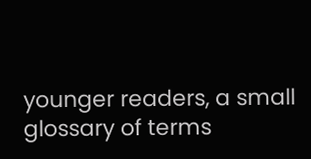younger readers, a small glossary of terms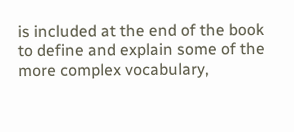is included at the end of the book to define and explain some of the more complex vocabulary,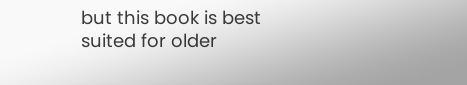but this book is best suited for older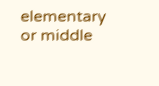elementary or middle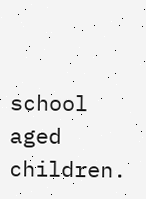school aged children.